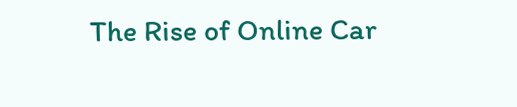The Rise of Online Car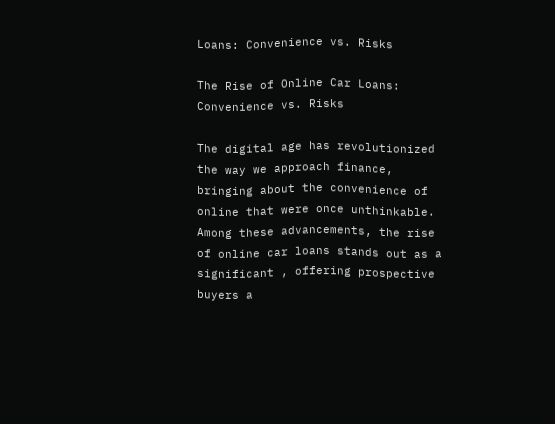Loans: Convenience vs. Risks

The Rise of Online Car Loans: Convenience vs. Risks

The digital age has revolutionized the way we approach finance, bringing about the convenience of online that were once unthinkable. Among these advancements, the rise of online car loans stands out as a significant , offering prospective buyers a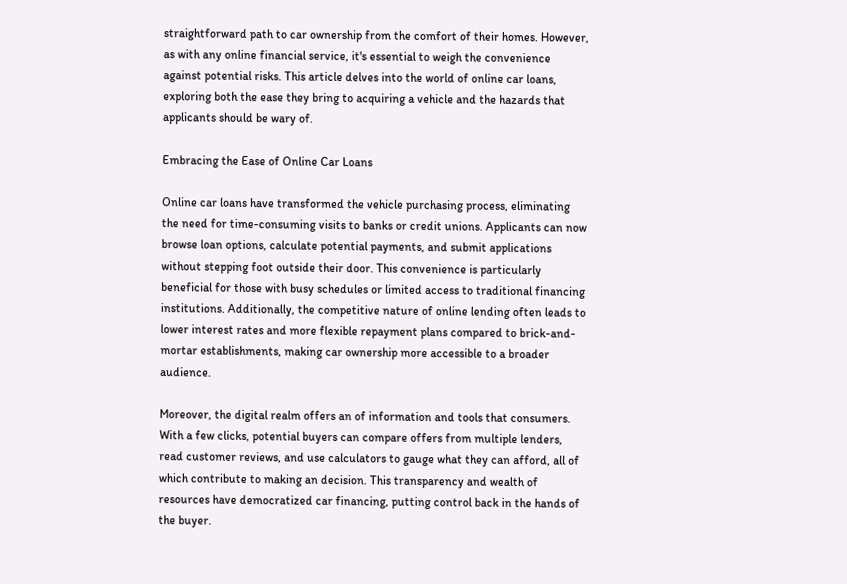straightforward path to car ownership from the comfort of their homes. However, as with any online financial service, it's essential to weigh the convenience against potential risks. This article delves into the world of online car loans, exploring both the ease they bring to acquiring a vehicle and the hazards that applicants should be wary of.

Embracing the Ease of Online Car Loans

Online car loans have transformed the vehicle purchasing process, eliminating the need for time-consuming visits to banks or credit unions. Applicants can now browse loan options, calculate potential payments, and submit applications without stepping foot outside their door. This convenience is particularly beneficial for those with busy schedules or limited access to traditional financing institutions. Additionally, the competitive nature of online lending often leads to lower interest rates and more flexible repayment plans compared to brick-and-mortar establishments, making car ownership more accessible to a broader audience.

Moreover, the digital realm offers an of information and tools that consumers. With a few clicks, potential buyers can compare offers from multiple lenders, read customer reviews, and use calculators to gauge what they can afford, all of which contribute to making an decision. This transparency and wealth of resources have democratized car financing, putting control back in the hands of the buyer.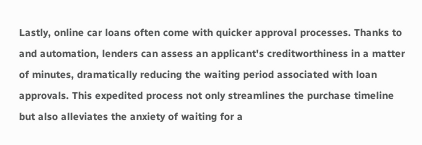Lastly, online car loans often come with quicker approval processes. Thanks to and automation, lenders can assess an applicant's creditworthiness in a matter of minutes, dramatically reducing the waiting period associated with loan approvals. This expedited process not only streamlines the purchase timeline but also alleviates the anxiety of waiting for a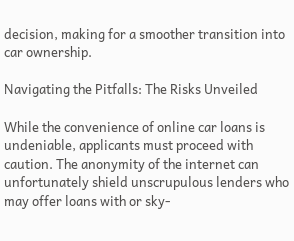decision, making for a smoother transition into car ownership.

Navigating the Pitfalls: The Risks Unveiled

While the convenience of online car loans is undeniable, applicants must proceed with caution. The anonymity of the internet can unfortunately shield unscrupulous lenders who may offer loans with or sky-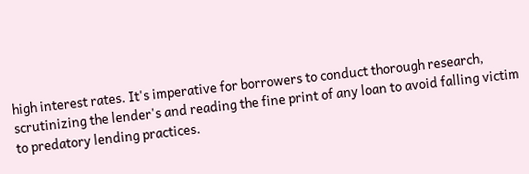high interest rates. It's imperative for borrowers to conduct thorough research, scrutinizing the lender's and reading the fine print of any loan to avoid falling victim to predatory lending practices.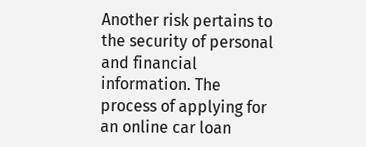Another risk pertains to the security of personal and financial information. The process of applying for an online car loan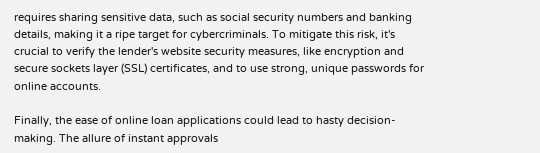requires sharing sensitive data, such as social security numbers and banking details, making it a ripe target for cybercriminals. To mitigate this risk, it's crucial to verify the lender's website security measures, like encryption and secure sockets layer (SSL) certificates, and to use strong, unique passwords for online accounts.

Finally, the ease of online loan applications could lead to hasty decision-making. The allure of instant approvals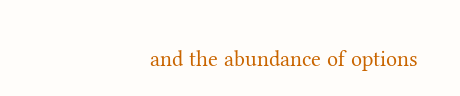and the abundance of options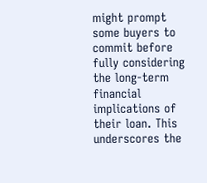might prompt some buyers to commit before fully considering the long-term financial implications of their loan. This underscores the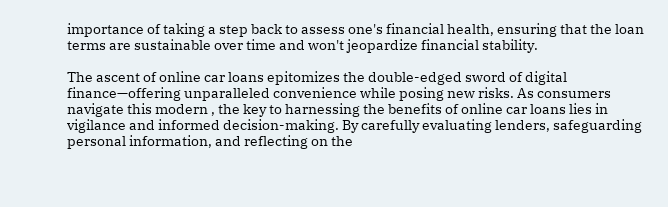importance of taking a step back to assess one's financial health, ensuring that the loan terms are sustainable over time and won't jeopardize financial stability.

The ascent of online car loans epitomizes the double-edged sword of digital finance—offering unparalleled convenience while posing new risks. As consumers navigate this modern , the key to harnessing the benefits of online car loans lies in vigilance and informed decision-making. By carefully evaluating lenders, safeguarding personal information, and reflecting on the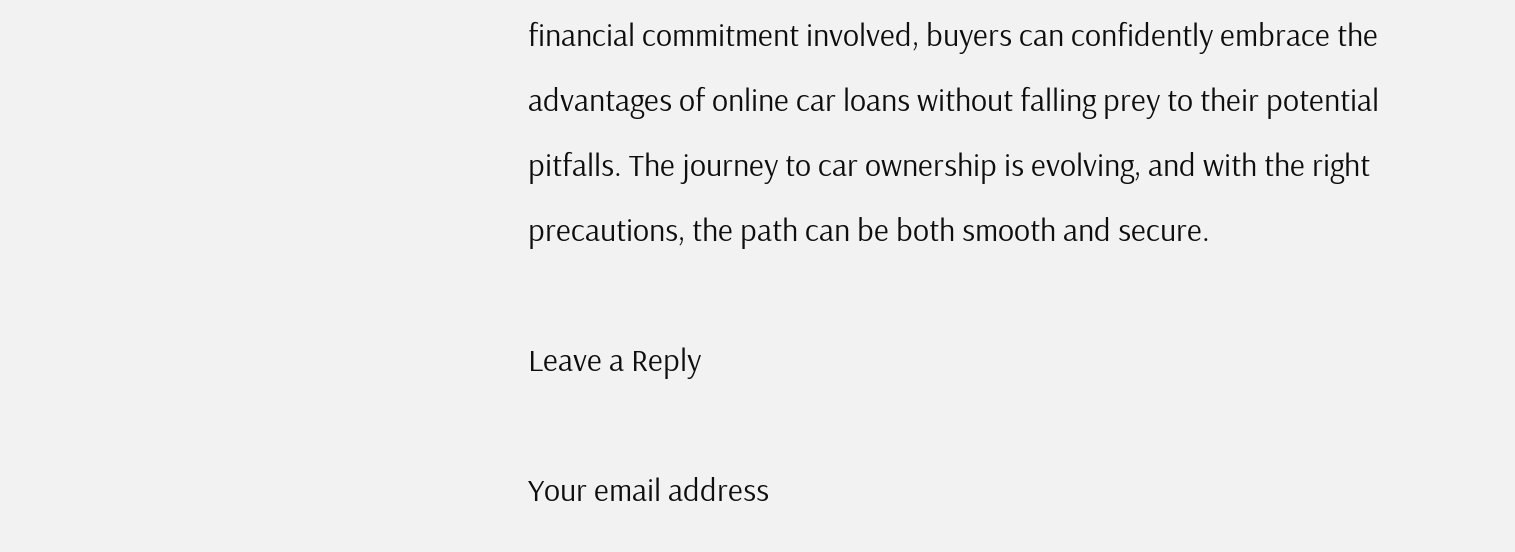financial commitment involved, buyers can confidently embrace the advantages of online car loans without falling prey to their potential pitfalls. The journey to car ownership is evolving, and with the right precautions, the path can be both smooth and secure.

Leave a Reply

Your email address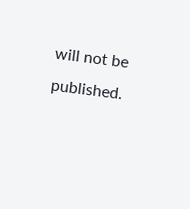will not be published.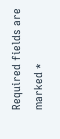Required fields are marked *